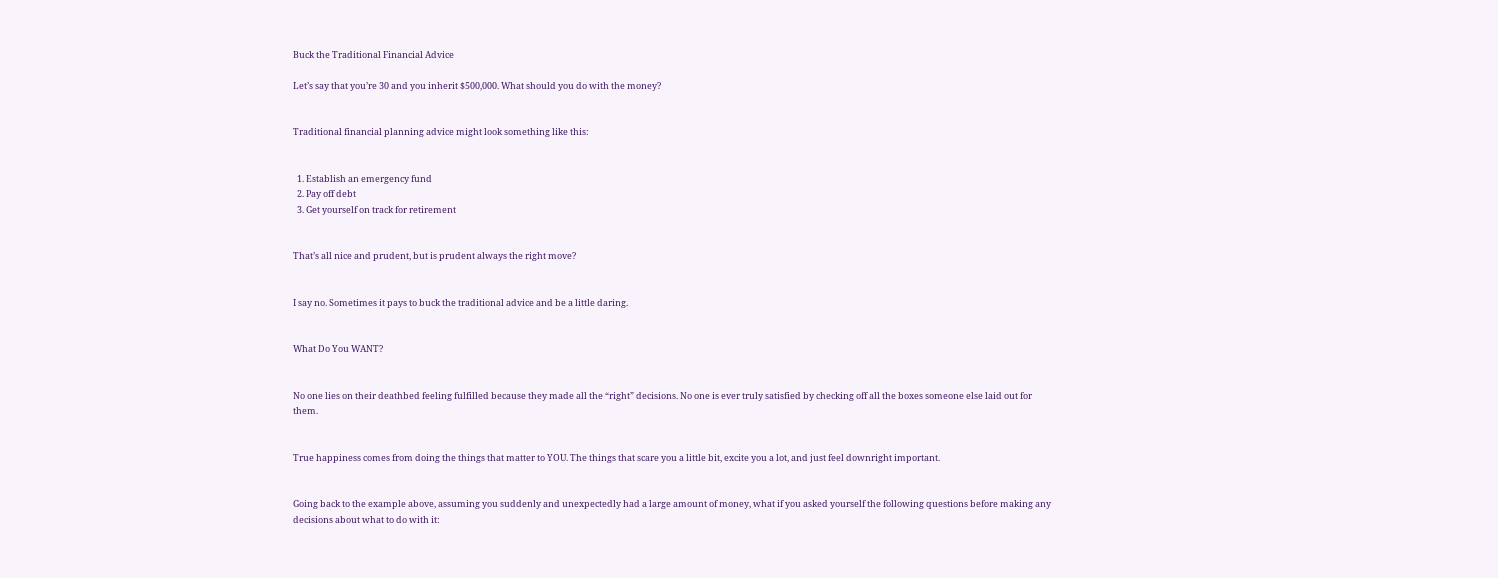Buck the Traditional Financial Advice

Let’s say that you’re 30 and you inherit $500,000. What should you do with the money?


Traditional financial planning advice might look something like this:


  1. Establish an emergency fund
  2. Pay off debt
  3. Get yourself on track for retirement


That’s all nice and prudent, but is prudent always the right move?


I say no. Sometimes it pays to buck the traditional advice and be a little daring.


What Do You WANT?


No one lies on their deathbed feeling fulfilled because they made all the “right” decisions. No one is ever truly satisfied by checking off all the boxes someone else laid out for them.


True happiness comes from doing the things that matter to YOU. The things that scare you a little bit, excite you a lot, and just feel downright important.


Going back to the example above, assuming you suddenly and unexpectedly had a large amount of money, what if you asked yourself the following questions before making any decisions about what to do with it: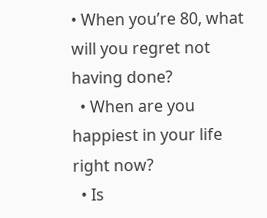• When you’re 80, what will you regret not having done?
  • When are you happiest in your life right now?
  • Is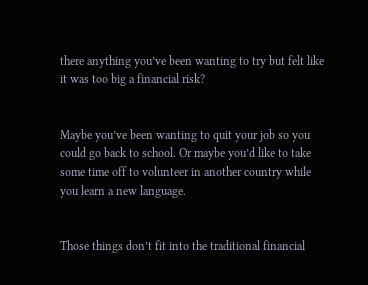there anything you’ve been wanting to try but felt like it was too big a financial risk?


Maybe you’ve been wanting to quit your job so you could go back to school. Or maybe you’d like to take some time off to volunteer in another country while you learn a new language.


Those things don’t fit into the traditional financial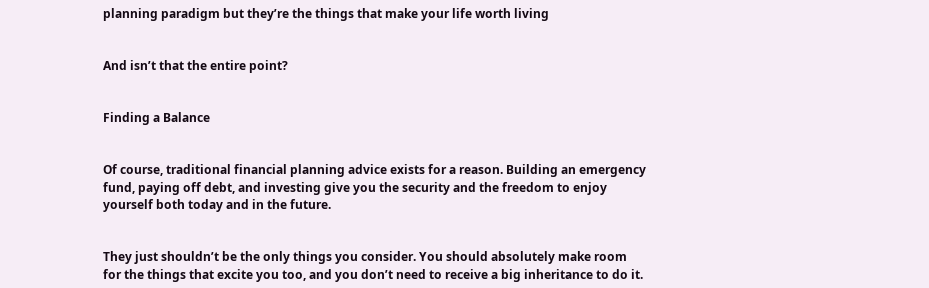planning paradigm but they’re the things that make your life worth living


And isn’t that the entire point?


Finding a Balance


Of course, traditional financial planning advice exists for a reason. Building an emergency fund, paying off debt, and investing give you the security and the freedom to enjoy yourself both today and in the future.


They just shouldn’t be the only things you consider. You should absolutely make room for the things that excite you too, and you don’t need to receive a big inheritance to do it.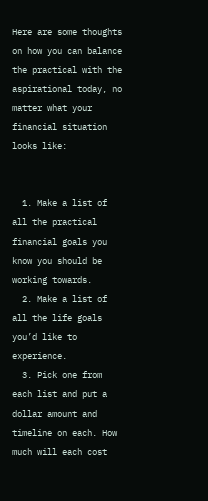Here are some thoughts on how you can balance the practical with the aspirational today, no matter what your financial situation looks like:


  1. Make a list of all the practical financial goals you know you should be working towards.
  2. Make a list of all the life goals you’d like to experience.
  3. Pick one from each list and put a dollar amount and timeline on each. How much will each cost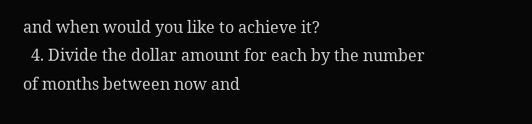and when would you like to achieve it?
  4. Divide the dollar amount for each by the number of months between now and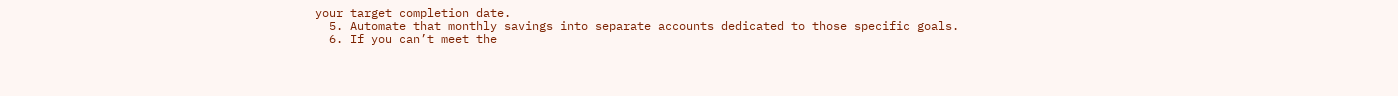your target completion date.
  5. Automate that monthly savings into separate accounts dedicated to those specific goals.
  6. If you can’t meet the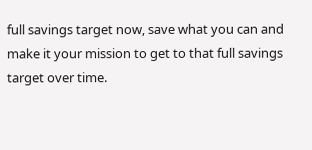full savings target now, save what you can and make it your mission to get to that full savings target over time.